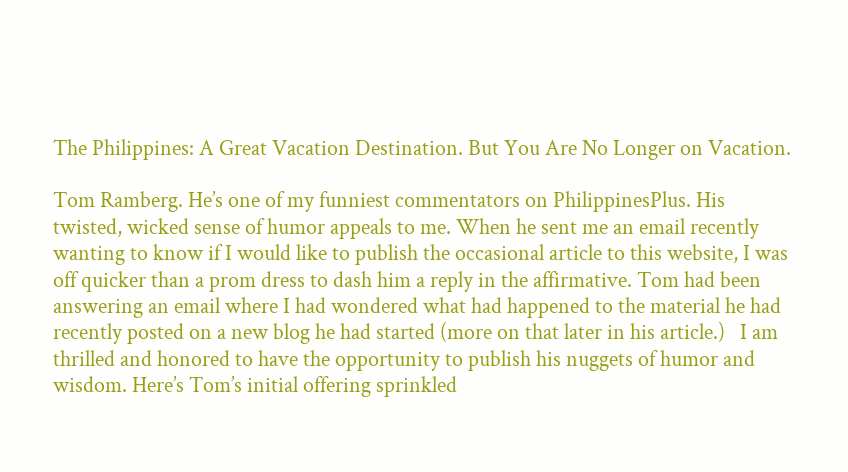The Philippines: A Great Vacation Destination. But You Are No Longer on Vacation.

Tom Ramberg. He’s one of my funniest commentators on PhilippinesPlus. His twisted, wicked sense of humor appeals to me. When he sent me an email recently wanting to know if I would like to publish the occasional article to this website, I was off quicker than a prom dress to dash him a reply in the affirmative. Tom had been answering an email where I had wondered what had happened to the material he had recently posted on a new blog he had started (more on that later in his article.)   I am thrilled and honored to have the opportunity to publish his nuggets of humor and wisdom. Here’s Tom’s initial offering sprinkled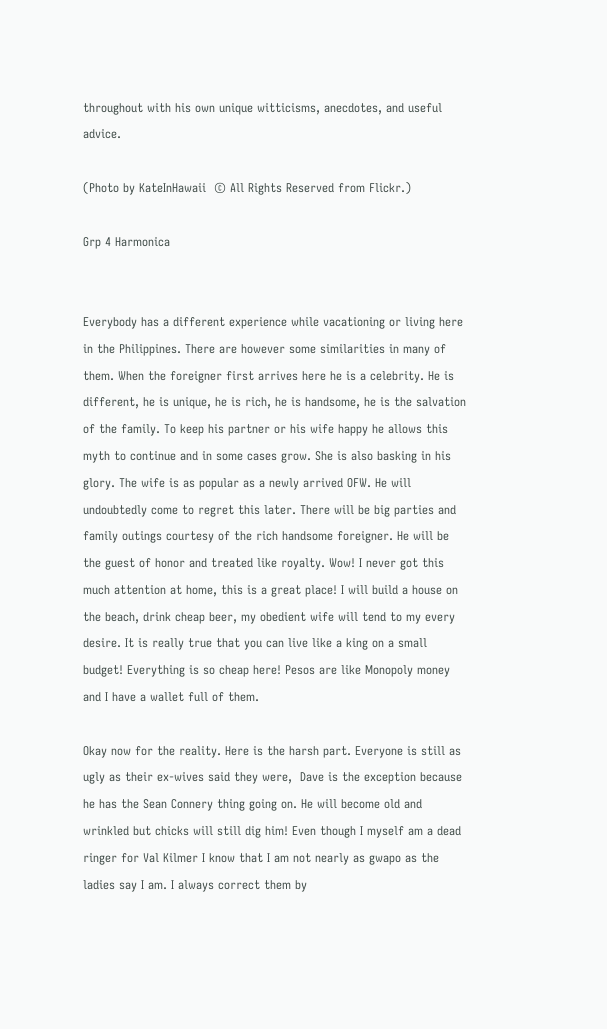throughout with his own unique witticisms, anecdotes, and useful advice.

(Photo by KateInHawaii  © All Rights Reserved from Flickr.)

Grp 4 Harmonica


Everybody has a different experience while vacationing or living here in the Philippines. There are however some similarities in many of them. When the foreigner first arrives here he is a celebrity. He is different, he is unique, he is rich, he is handsome, he is the salvation of the family. To keep his partner or his wife happy he allows this myth to continue and in some cases grow. She is also basking in his glory. The wife is as popular as a newly arrived OFW. He will undoubtedly come to regret this later. There will be big parties and family outings courtesy of the rich handsome foreigner. He will be the guest of honor and treated like royalty. Wow! I never got this much attention at home, this is a great place! I will build a house on the beach, drink cheap beer, my obedient wife will tend to my every desire. It is really true that you can live like a king on a small budget! Everything is so cheap here! Pesos are like Monopoly money and I have a wallet full of them.

Okay now for the reality. Here is the harsh part. Everyone is still as ugly as their ex-wives said they were,  Dave is the exception because he has the Sean Connery thing going on. He will become old and wrinkled but chicks will still dig him! Even though I myself am a dead ringer for Val Kilmer I know that I am not nearly as gwapo as the ladies say I am. I always correct them by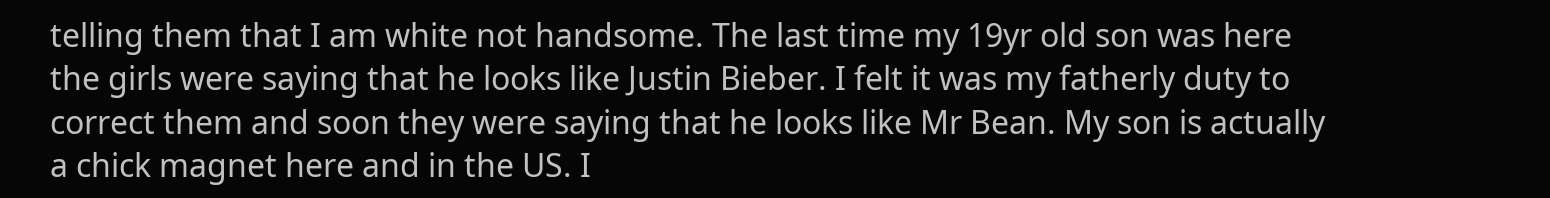telling them that I am white not handsome. The last time my 19yr old son was here the girls were saying that he looks like Justin Bieber. I felt it was my fatherly duty to correct them and soon they were saying that he looks like Mr Bean. My son is actually a chick magnet here and in the US. I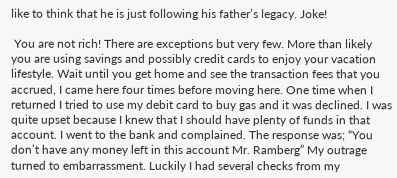like to think that he is just following his father’s legacy. Joke!

 You are not rich! There are exceptions but very few. More than likely you are using savings and possibly credit cards to enjoy your vacation lifestyle. Wait until you get home and see the transaction fees that you accrued, I came here four times before moving here. One time when I returned I tried to use my debit card to buy gas and it was declined. I was quite upset because I knew that I should have plenty of funds in that account. I went to the bank and complained. The response was; “You don’t have any money left in this account Mr. Ramberg” My outrage turned to embarrassment. Luckily I had several checks from my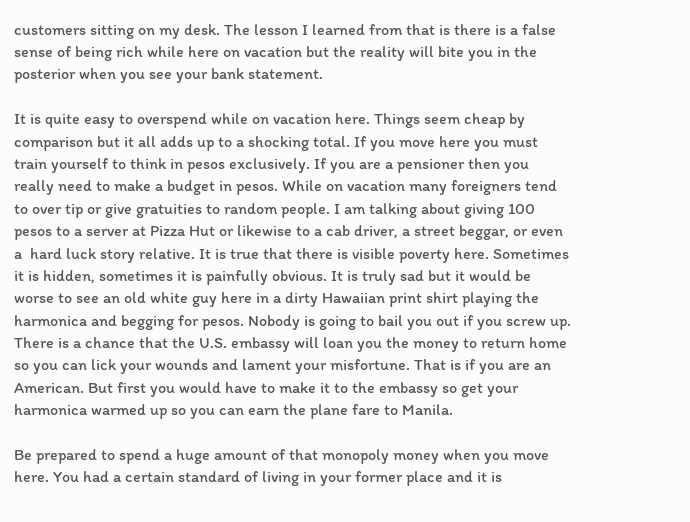customers sitting on my desk. The lesson I learned from that is there is a false sense of being rich while here on vacation but the reality will bite you in the posterior when you see your bank statement.

It is quite easy to overspend while on vacation here. Things seem cheap by comparison but it all adds up to a shocking total. If you move here you must train yourself to think in pesos exclusively. If you are a pensioner then you really need to make a budget in pesos. While on vacation many foreigners tend to over tip or give gratuities to random people. I am talking about giving 100 pesos to a server at Pizza Hut or likewise to a cab driver, a street beggar, or even a  hard luck story relative. It is true that there is visible poverty here. Sometimes it is hidden, sometimes it is painfully obvious. It is truly sad but it would be worse to see an old white guy here in a dirty Hawaiian print shirt playing the harmonica and begging for pesos. Nobody is going to bail you out if you screw up. There is a chance that the U.S. embassy will loan you the money to return home so you can lick your wounds and lament your misfortune. That is if you are an American. But first you would have to make it to the embassy so get your harmonica warmed up so you can earn the plane fare to Manila.

Be prepared to spend a huge amount of that monopoly money when you move here. You had a certain standard of living in your former place and it is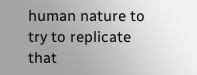human nature to try to replicate that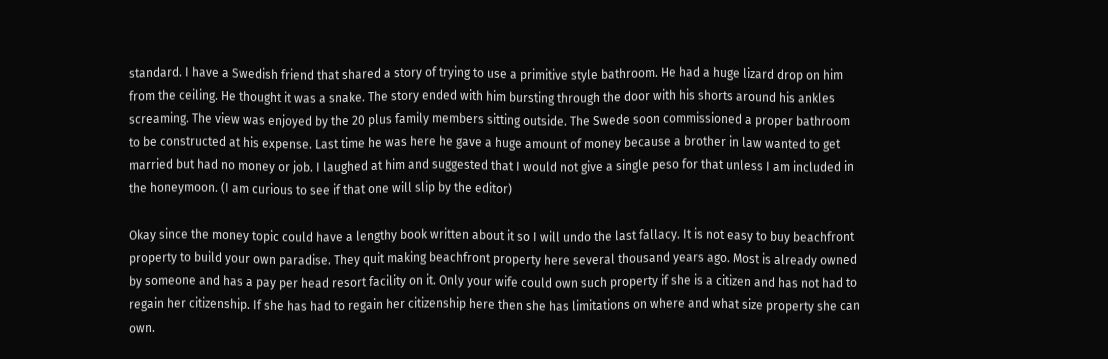standard. I have a Swedish friend that shared a story of trying to use a primitive style bathroom. He had a huge lizard drop on him from the ceiling. He thought it was a snake. The story ended with him bursting through the door with his shorts around his ankles screaming. The view was enjoyed by the 20 plus family members sitting outside. The Swede soon commissioned a proper bathroom to be constructed at his expense. Last time he was here he gave a huge amount of money because a brother in law wanted to get married but had no money or job. I laughed at him and suggested that I would not give a single peso for that unless I am included in the honeymoon. (I am curious to see if that one will slip by the editor)

Okay since the money topic could have a lengthy book written about it so I will undo the last fallacy. It is not easy to buy beachfront property to build your own paradise. They quit making beachfront property here several thousand years ago. Most is already owned by someone and has a pay per head resort facility on it. Only your wife could own such property if she is a citizen and has not had to regain her citizenship. If she has had to regain her citizenship here then she has limitations on where and what size property she can own.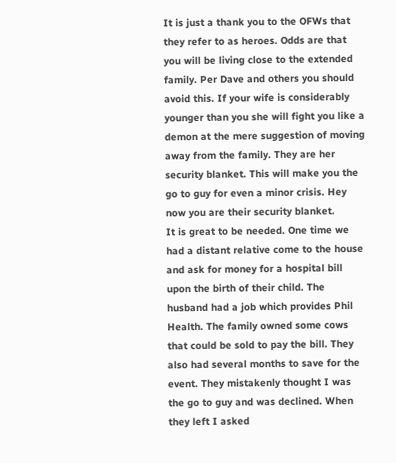It is just a thank you to the OFWs that they refer to as heroes. Odds are that you will be living close to the extended family. Per Dave and others you should avoid this. If your wife is considerably younger than you she will fight you like a demon at the mere suggestion of moving away from the family. They are her security blanket. This will make you the go to guy for even a minor crisis. Hey now you are their security blanket.
It is great to be needed. One time we had a distant relative come to the house and ask for money for a hospital bill upon the birth of their child. The husband had a job which provides Phil Health. The family owned some cows that could be sold to pay the bill. They also had several months to save for the event. They mistakenly thought I was the go to guy and was declined. When they left I asked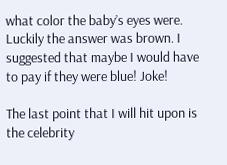what color the baby’s eyes were. Luckily the answer was brown. I suggested that maybe I would have to pay if they were blue! Joke!

The last point that I will hit upon is the celebrity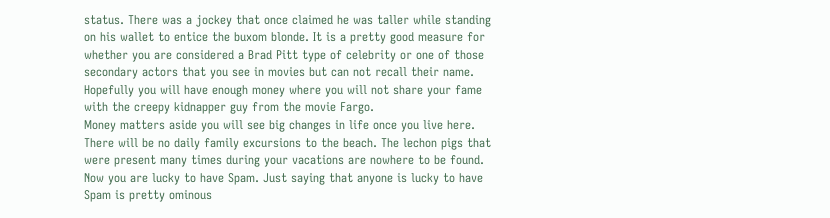status. There was a jockey that once claimed he was taller while standing on his wallet to entice the buxom blonde. It is a pretty good measure for whether you are considered a Brad Pitt type of celebrity or one of those secondary actors that you see in movies but can not recall their name. Hopefully you will have enough money where you will not share your fame with the creepy kidnapper guy from the movie Fargo.
Money matters aside you will see big changes in life once you live here. There will be no daily family excursions to the beach. The lechon pigs that were present many times during your vacations are nowhere to be found. Now you are lucky to have Spam. Just saying that anyone is lucky to have Spam is pretty ominous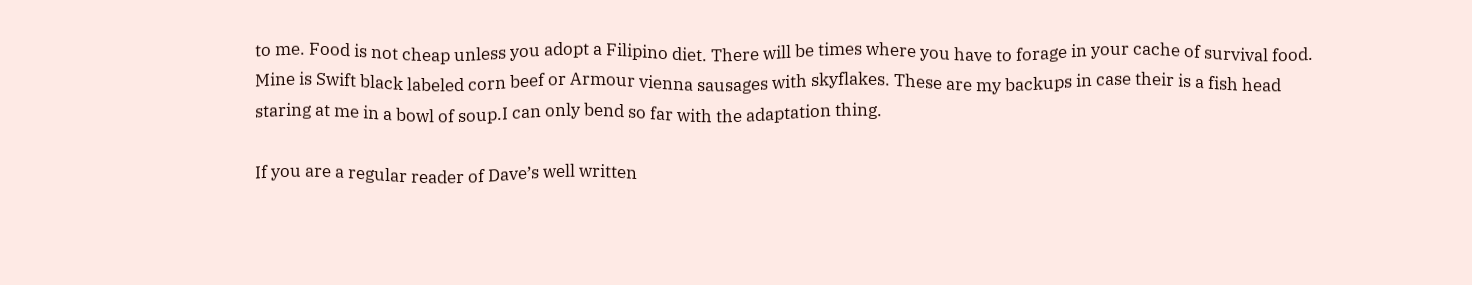to me. Food is not cheap unless you adopt a Filipino diet. There will be times where you have to forage in your cache of survival food. Mine is Swift black labeled corn beef or Armour vienna sausages with skyflakes. These are my backups in case their is a fish head staring at me in a bowl of soup.I can only bend so far with the adaptation thing.

If you are a regular reader of Dave’s well written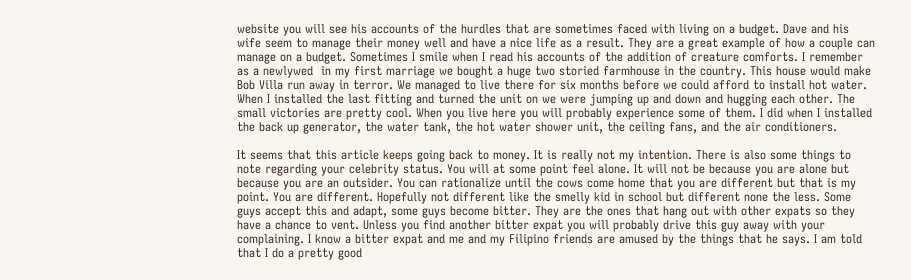website you will see his accounts of the hurdles that are sometimes faced with living on a budget. Dave and his wife seem to manage their money well and have a nice life as a result. They are a great example of how a couple can manage on a budget. Sometimes I smile when I read his accounts of the addition of creature comforts. I remember as a newlywed  in my first marriage we bought a huge two storied farmhouse in the country. This house would make Bob Villa run away in terror. We managed to live there for six months before we could afford to install hot water. When I installed the last fitting and turned the unit on we were jumping up and down and hugging each other. The small victories are pretty cool. When you live here you will probably experience some of them. I did when I installed the back up generator, the water tank, the hot water shower unit, the ceiling fans, and the air conditioners.

It seems that this article keeps going back to money. It is really not my intention. There is also some things to note regarding your celebrity status. You will at some point feel alone. It will not be because you are alone but because you are an outsider. You can rationalize until the cows come home that you are different but that is my point. You are different. Hopefully not different like the smelly kid in school but different none the less. Some guys accept this and adapt, some guys become bitter. They are the ones that hang out with other expats so they have a chance to vent. Unless you find another bitter expat you will probably drive this guy away with your complaining. I know a bitter expat and me and my Filipino friends are amused by the things that he says. I am told that I do a pretty good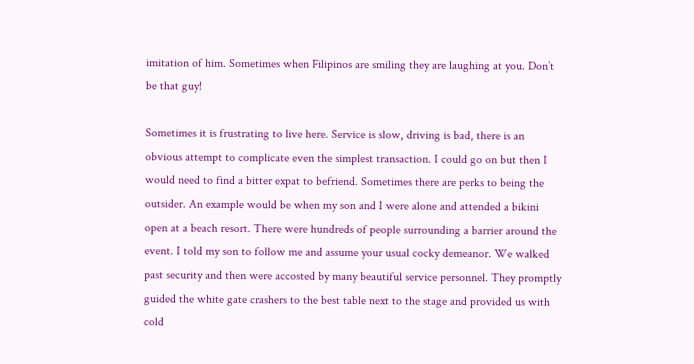imitation of him. Sometimes when Filipinos are smiling they are laughing at you. Don’t be that guy!

Sometimes it is frustrating to live here. Service is slow, driving is bad, there is an obvious attempt to complicate even the simplest transaction. I could go on but then I would need to find a bitter expat to befriend. Sometimes there are perks to being the outsider. An example would be when my son and I were alone and attended a bikini open at a beach resort. There were hundreds of people surrounding a barrier around the event. I told my son to follow me and assume your usual cocky demeanor. We walked past security and then were accosted by many beautiful service personnel. They promptly guided the white gate crashers to the best table next to the stage and provided us with cold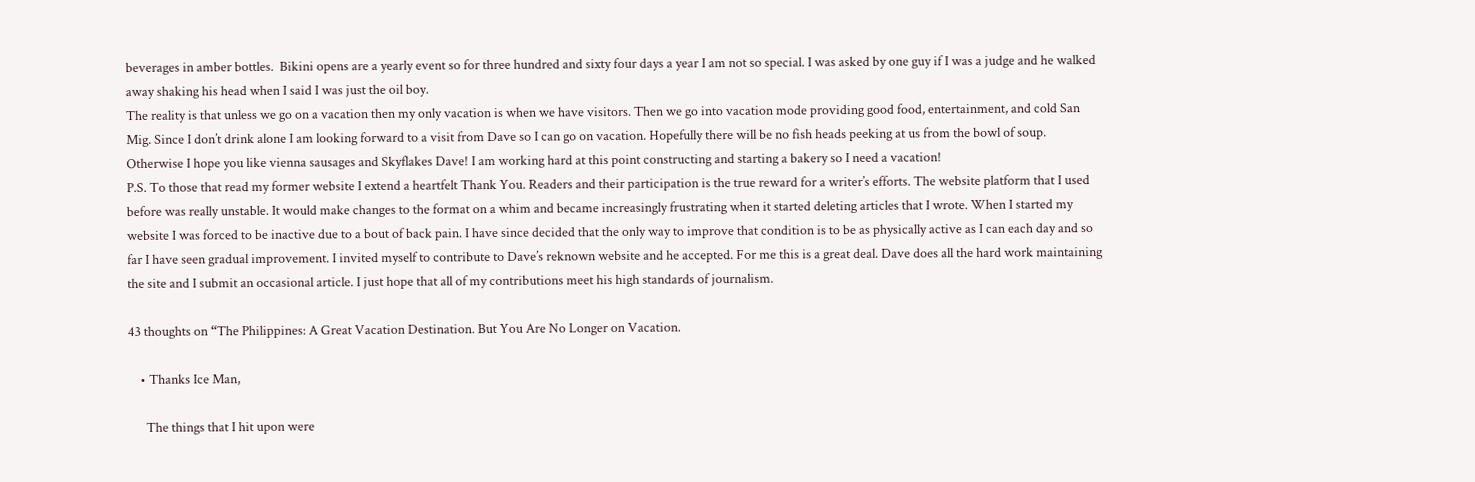beverages in amber bottles.  Bikini opens are a yearly event so for three hundred and sixty four days a year I am not so special. I was asked by one guy if I was a judge and he walked away shaking his head when I said I was just the oil boy.
The reality is that unless we go on a vacation then my only vacation is when we have visitors. Then we go into vacation mode providing good food, entertainment, and cold San Mig. Since I don’t drink alone I am looking forward to a visit from Dave so I can go on vacation. Hopefully there will be no fish heads peeking at us from the bowl of soup. Otherwise I hope you like vienna sausages and Skyflakes Dave! I am working hard at this point constructing and starting a bakery so I need a vacation!
P.S. To those that read my former website I extend a heartfelt Thank You. Readers and their participation is the true reward for a writer’s efforts. The website platform that I used before was really unstable. It would make changes to the format on a whim and became increasingly frustrating when it started deleting articles that I wrote. When I started my website I was forced to be inactive due to a bout of back pain. I have since decided that the only way to improve that condition is to be as physically active as I can each day and so far I have seen gradual improvement. I invited myself to contribute to Dave’s reknown website and he accepted. For me this is a great deal. Dave does all the hard work maintaining the site and I submit an occasional article. I just hope that all of my contributions meet his high standards of journalism.

43 thoughts on “The Philippines: A Great Vacation Destination. But You Are No Longer on Vacation.

    • Thanks Ice Man,

      The things that I hit upon were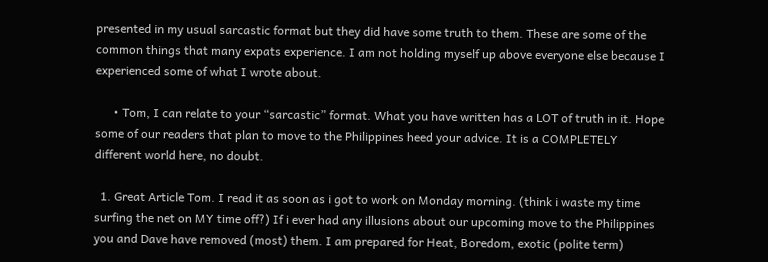presented in my usual sarcastic format but they did have some truth to them. These are some of the common things that many expats experience. I am not holding myself up above everyone else because I experienced some of what I wrote about.

      • Tom, I can relate to your “sarcastic” format. What you have written has a LOT of truth in it. Hope some of our readers that plan to move to the Philippines heed your advice. It is a COMPLETELY different world here, no doubt.

  1. Great Article Tom. I read it as soon as i got to work on Monday morning. (think i waste my time surfing the net on MY time off?) If i ever had any illusions about our upcoming move to the Philippines you and Dave have removed (most) them. I am prepared for Heat, Boredom, exotic (polite term)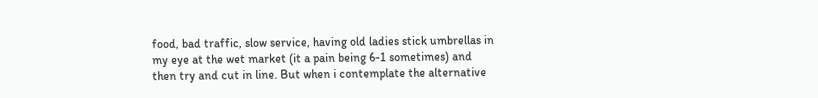food, bad traffic, slow service, having old ladies stick umbrellas in my eye at the wet market (it a pain being 6-1 sometimes) and then try and cut in line. But when i contemplate the alternative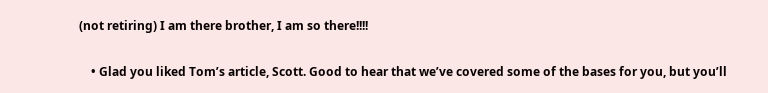(not retiring) I am there brother, I am so there!!!!

    • Glad you liked Tom’s article, Scott. Good to hear that we’ve covered some of the bases for you, but you’ll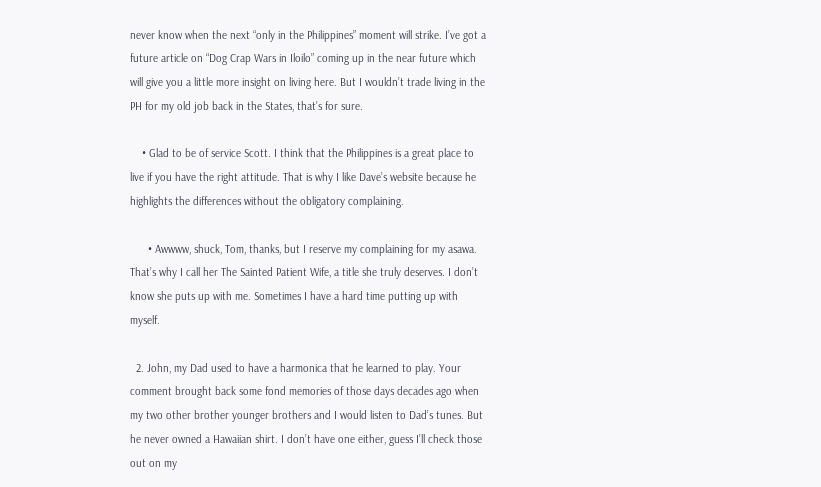never know when the next “only in the Philippines” moment will strike. I’ve got a future article on “Dog Crap Wars in Iloilo” coming up in the near future which will give you a little more insight on living here. But I wouldn’t trade living in the PH for my old job back in the States, that’s for sure.

    • Glad to be of service Scott. I think that the Philippines is a great place to live if you have the right attitude. That is why I like Dave’s website because he highlights the differences without the obligatory complaining.

      • Awwww, shuck, Tom, thanks, but I reserve my complaining for my asawa. That’s why I call her The Sainted Patient Wife, a title she truly deserves. I don’t know she puts up with me. Sometimes I have a hard time putting up with myself.

  2. John, my Dad used to have a harmonica that he learned to play. Your comment brought back some fond memories of those days decades ago when my two other brother younger brothers and I would listen to Dad’s tunes. But he never owned a Hawaiian shirt. I don’t have one either, guess I’ll check those out on my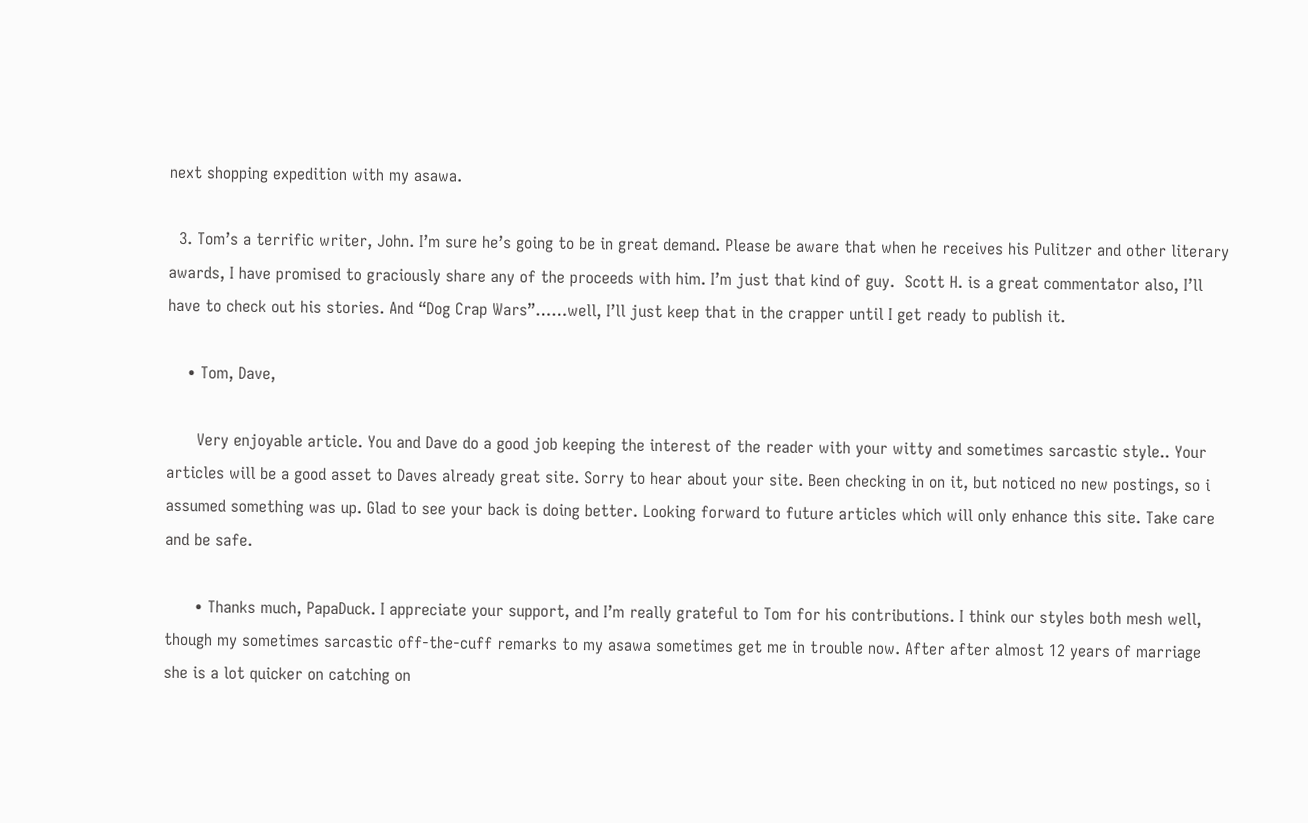next shopping expedition with my asawa.

  3. Tom’s a terrific writer, John. I’m sure he’s going to be in great demand. Please be aware that when he receives his Pulitzer and other literary awards, I have promised to graciously share any of the proceeds with him. I’m just that kind of guy.  Scott H. is a great commentator also, I’ll have to check out his stories. And “Dog Crap Wars”……well, I’ll just keep that in the crapper until I get ready to publish it.

    • Tom, Dave,

      Very enjoyable article. You and Dave do a good job keeping the interest of the reader with your witty and sometimes sarcastic style.. Your articles will be a good asset to Daves already great site. Sorry to hear about your site. Been checking in on it, but noticed no new postings, so i assumed something was up. Glad to see your back is doing better. Looking forward to future articles which will only enhance this site. Take care and be safe.

      • Thanks much, PapaDuck. I appreciate your support, and I’m really grateful to Tom for his contributions. I think our styles both mesh well, though my sometimes sarcastic off-the-cuff remarks to my asawa sometimes get me in trouble now. After after almost 12 years of marriage she is a lot quicker on catching on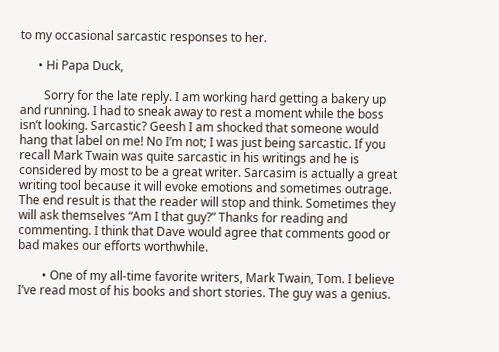to my occasional sarcastic responses to her.

      • Hi Papa Duck,

        Sorry for the late reply. I am working hard getting a bakery up and running. I had to sneak away to rest a moment while the boss isn’t looking. Sarcastic? Geesh I am shocked that someone would hang that label on me! No I’m not; I was just being sarcastic. If you recall Mark Twain was quite sarcastic in his writings and he is considered by most to be a great writer. Sarcasim is actually a great writing tool because it will evoke emotions and sometimes outrage. The end result is that the reader will stop and think. Sometimes they will ask themselves “Am I that guy?” Thanks for reading and commenting. I think that Dave would agree that comments good or bad makes our efforts worthwhile.

        • One of my all-time favorite writers, Mark Twain, Tom. I believe I’ve read most of his books and short stories. The guy was a genius.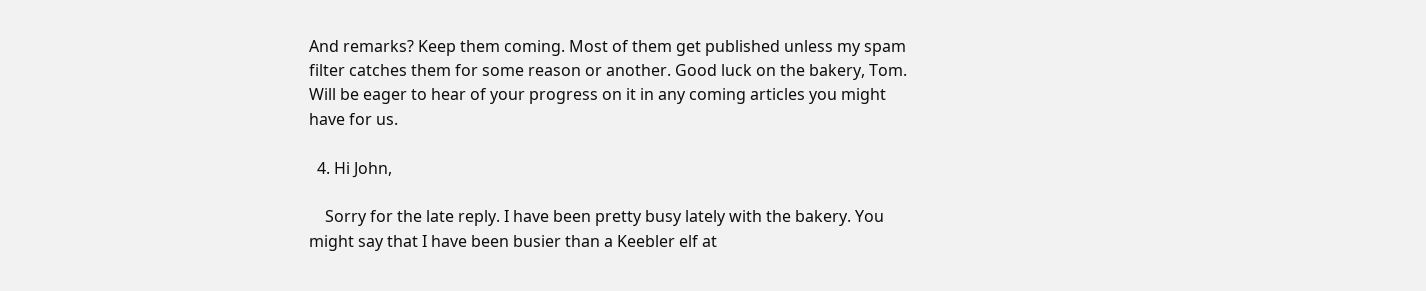And remarks? Keep them coming. Most of them get published unless my spam filter catches them for some reason or another. Good luck on the bakery, Tom. Will be eager to hear of your progress on it in any coming articles you might have for us.

  4. Hi John,

    Sorry for the late reply. I have been pretty busy lately with the bakery. You might say that I have been busier than a Keebler elf at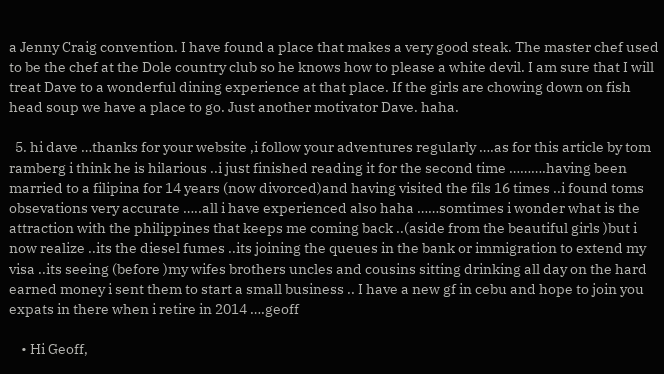a Jenny Craig convention. I have found a place that makes a very good steak. The master chef used to be the chef at the Dole country club so he knows how to please a white devil. I am sure that I will treat Dave to a wonderful dining experience at that place. If the girls are chowing down on fish head soup we have a place to go. Just another motivator Dave. haha.

  5. hi dave …thanks for your website ,i follow your adventures regularly ….as for this article by tom ramberg i think he is hilarious ..i just finished reading it for the second time ……….having been married to a filipina for 14 years (now divorced)and having visited the fils 16 times ..i found toms obsevations very accurate …..all i have experienced also haha ……somtimes i wonder what is the attraction with the philippines that keeps me coming back ..(aside from the beautiful girls )but i now realize ..its the diesel fumes ..its joining the queues in the bank or immigration to extend my visa ..its seeing (before )my wifes brothers uncles and cousins sitting drinking all day on the hard earned money i sent them to start a small business .. I have a new gf in cebu and hope to join you expats in there when i retire in 2014 ….geoff

    • Hi Geoff,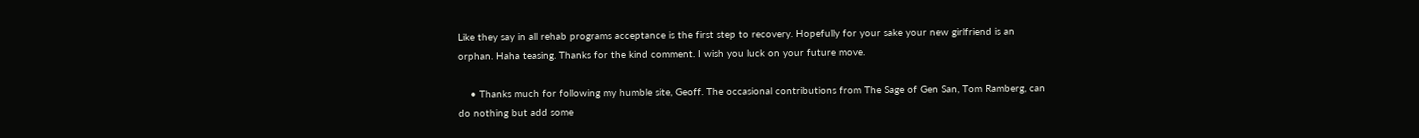Like they say in all rehab programs acceptance is the first step to recovery. Hopefully for your sake your new girlfriend is an orphan. Haha teasing. Thanks for the kind comment. I wish you luck on your future move.

    • Thanks much for following my humble site, Geoff. The occasional contributions from The Sage of Gen San, Tom Ramberg, can do nothing but add some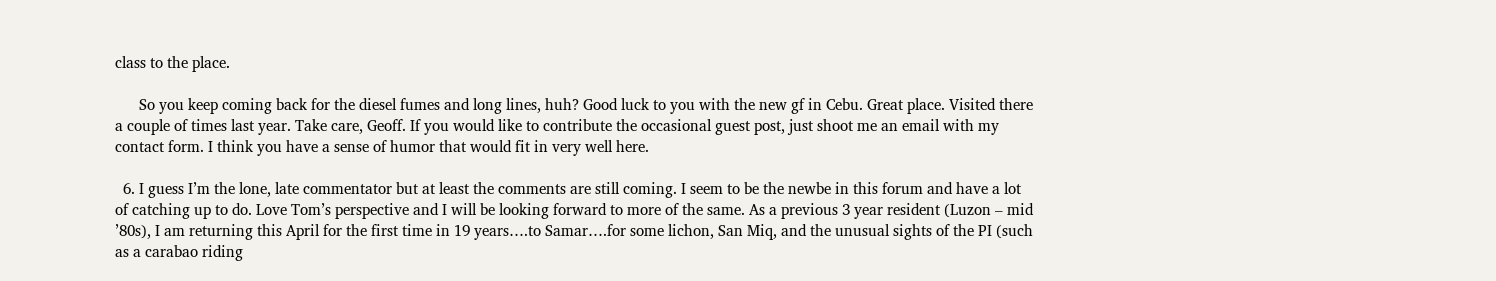class to the place.

      So you keep coming back for the diesel fumes and long lines, huh? Good luck to you with the new gf in Cebu. Great place. Visited there a couple of times last year. Take care, Geoff. If you would like to contribute the occasional guest post, just shoot me an email with my contact form. I think you have a sense of humor that would fit in very well here.

  6. I guess I’m the lone, late commentator but at least the comments are still coming. I seem to be the newbe in this forum and have a lot of catching up to do. Love Tom’s perspective and I will be looking forward to more of the same. As a previous 3 year resident (Luzon – mid ’80s), I am returning this April for the first time in 19 years….to Samar….for some lichon, San Miq, and the unusual sights of the PI (such as a carabao riding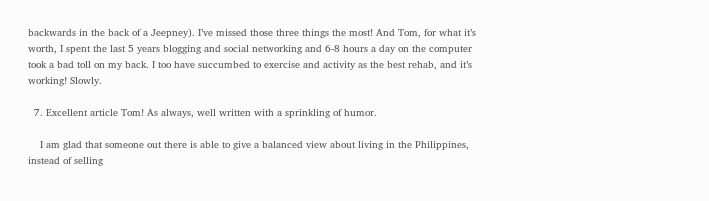backwards in the back of a Jeepney). I’ve missed those three things the most! And Tom, for what it’s worth, I spent the last 5 years blogging and social networking and 6-8 hours a day on the computer took a bad toll on my back. I too have succumbed to exercise and activity as the best rehab, and it’s working! Slowly.

  7. Excellent article Tom! As always, well written with a sprinkling of humor.

    I am glad that someone out there is able to give a balanced view about living in the Philippines, instead of selling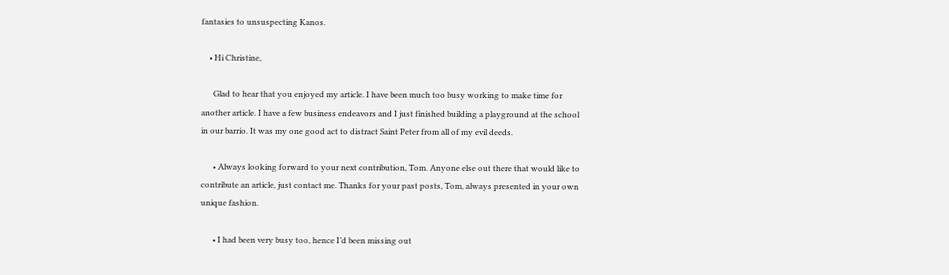fantasies to unsuspecting Kanos.

    • Hi Christine,

      Glad to hear that you enjoyed my article. I have been much too busy working to make time for another article. I have a few business endeavors and I just finished building a playground at the school in our barrio. It was my one good act to distract Saint Peter from all of my evil deeds.

      • Always looking forward to your next contribution, Tom. Anyone else out there that would like to contribute an article, just contact me. Thanks for your past posts, Tom, always presented in your own unique fashion.

      • I had been very busy too, hence I’d been missing out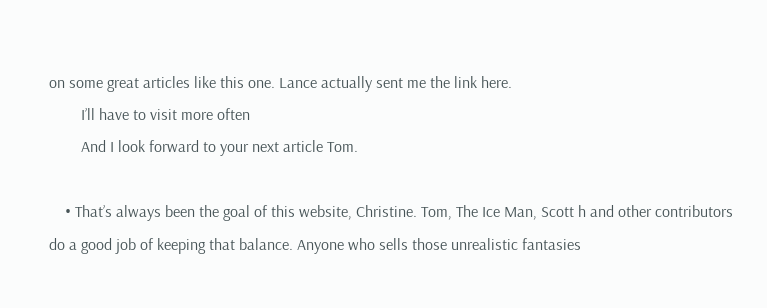on some great articles like this one. Lance actually sent me the link here.
        I’ll have to visit more often
        And I look forward to your next article Tom.

    • That’s always been the goal of this website, Christine. Tom, The Ice Man, Scott h and other contributors do a good job of keeping that balance. Anyone who sells those unrealistic fantasies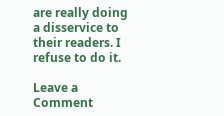are really doing a disservice to their readers. I refuse to do it.

Leave a Comment